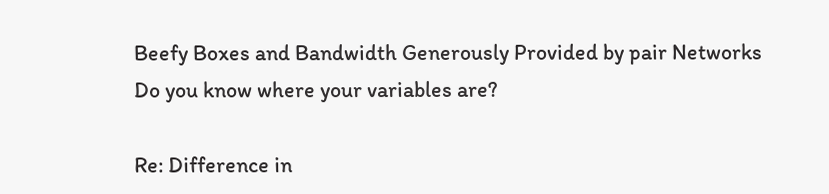Beefy Boxes and Bandwidth Generously Provided by pair Networks
Do you know where your variables are?

Re: Difference in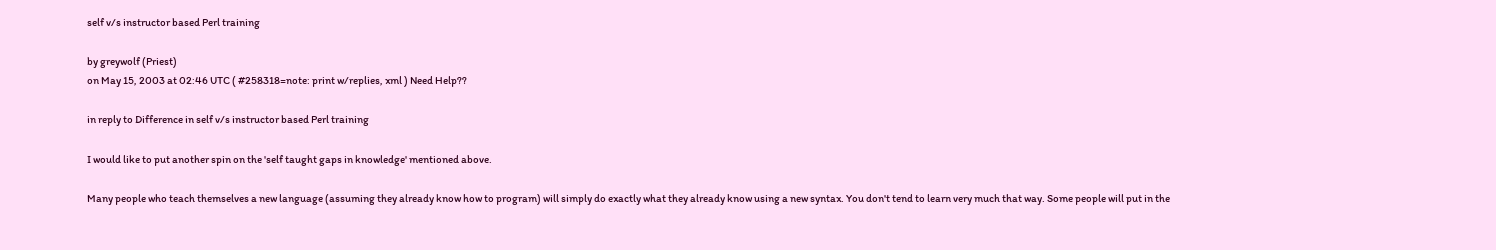self v/s instructor based Perl training

by greywolf (Priest)
on May 15, 2003 at 02:46 UTC ( #258318=note: print w/replies, xml ) Need Help??

in reply to Difference in self v/s instructor based Perl training

I would like to put another spin on the 'self taught gaps in knowledge' mentioned above.

Many people who teach themselves a new language (assuming they already know how to program) will simply do exactly what they already know using a new syntax. You don't tend to learn very much that way. Some people will put in the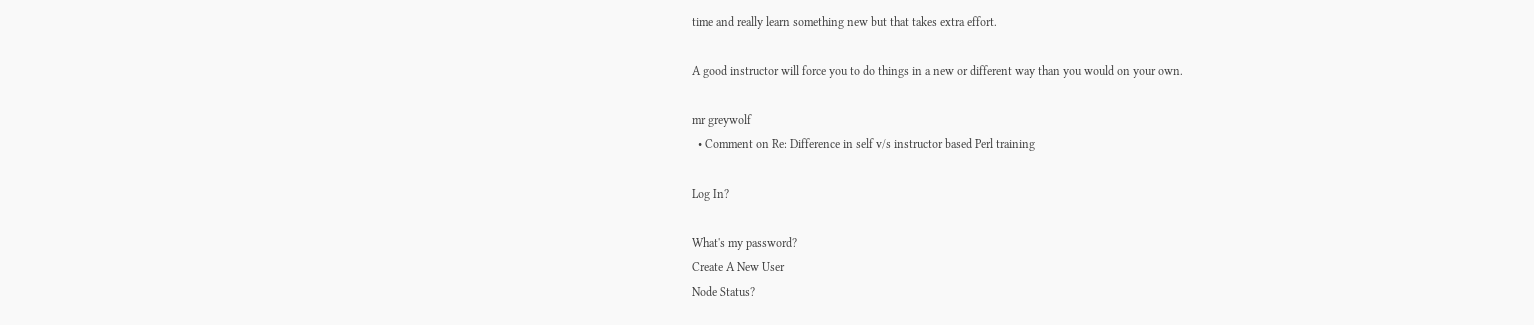time and really learn something new but that takes extra effort.

A good instructor will force you to do things in a new or different way than you would on your own.

mr greywolf
  • Comment on Re: Difference in self v/s instructor based Perl training

Log In?

What's my password?
Create A New User
Node Status?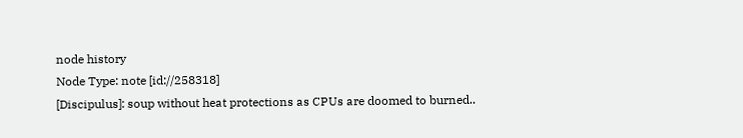node history
Node Type: note [id://258318]
[Discipulus]: soup without heat protections as CPUs are doomed to burned..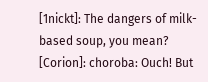[1nickt]: The dangers of milk-based soup, you mean?
[Corion]: choroba: Ouch! But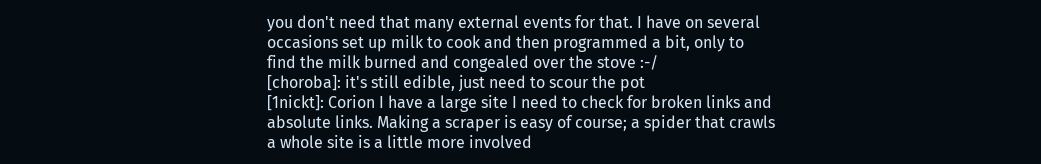you don't need that many external events for that. I have on several occasions set up milk to cook and then programmed a bit, only to find the milk burned and congealed over the stove :-/
[choroba]: it's still edible, just need to scour the pot
[1nickt]: Corion I have a large site I need to check for broken links and absolute links. Making a scraper is easy of course; a spider that crawls a whole site is a little more involved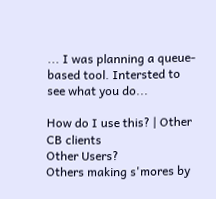... I was planning a queue-based tool. Intersted to see what you do...

How do I use this? | Other CB clients
Other Users?
Others making s'mores by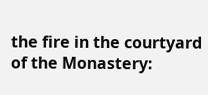the fire in the courtyard of the Monastery: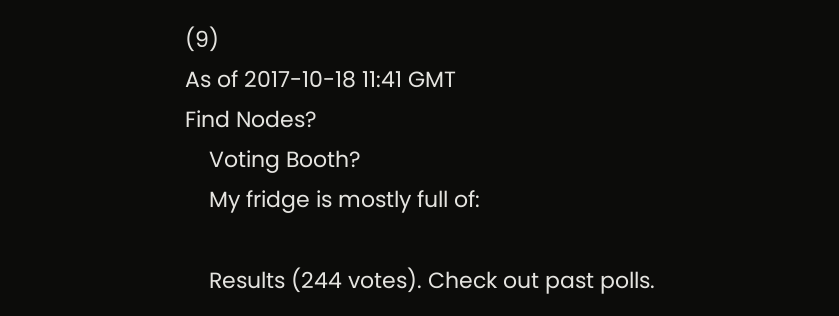(9)
As of 2017-10-18 11:41 GMT
Find Nodes?
    Voting Booth?
    My fridge is mostly full of:

    Results (244 votes). Check out past polls.